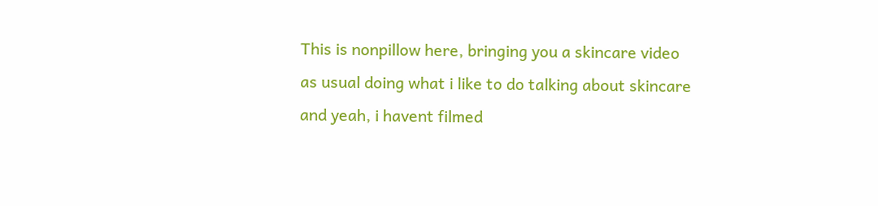This is nonpillow here, bringing you a skincare video as usual doing what i like to do talking about skincare and yeah, i havent filmed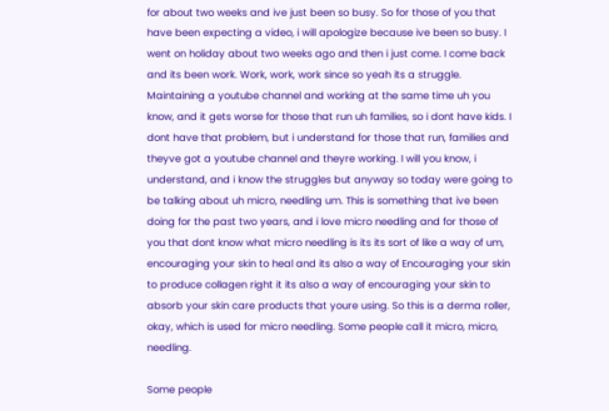for about two weeks and ive just been so busy. So for those of you that have been expecting a video, i will apologize because ive been so busy. I went on holiday about two weeks ago and then i just come. I come back and its been work. Work, work, work since so yeah its a struggle. Maintaining a youtube channel and working at the same time uh you know, and it gets worse for those that run uh families, so i dont have kids. I dont have that problem, but i understand for those that run, families and theyve got a youtube channel and theyre working. I will you know, i understand, and i know the struggles but anyway so today were going to be talking about uh micro, needling um. This is something that ive been doing for the past two years, and i love micro needling and for those of you that dont know what micro needling is its its sort of like a way of um, encouraging your skin to heal and its also a way of Encouraging your skin to produce collagen right it its also a way of encouraging your skin to absorb your skin care products that youre using. So this is a derma roller, okay, which is used for micro needling. Some people call it micro, micro, needling.

Some people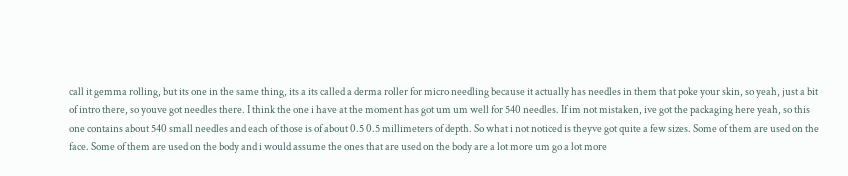call it gemma rolling, but its one in the same thing, its a its called a derma roller for micro needling because it actually has needles in them that poke your skin, so yeah, just a bit of intro there, so youve got needles there. I think the one i have at the moment has got um um well for 540 needles. If im not mistaken, ive got the packaging here yeah, so this one contains about 540 small needles and each of those is of about 0.5 0.5 millimeters of depth. So what i not noticed is theyve got quite a few sizes. Some of them are used on the face. Some of them are used on the body and i would assume the ones that are used on the body are a lot more um go a lot more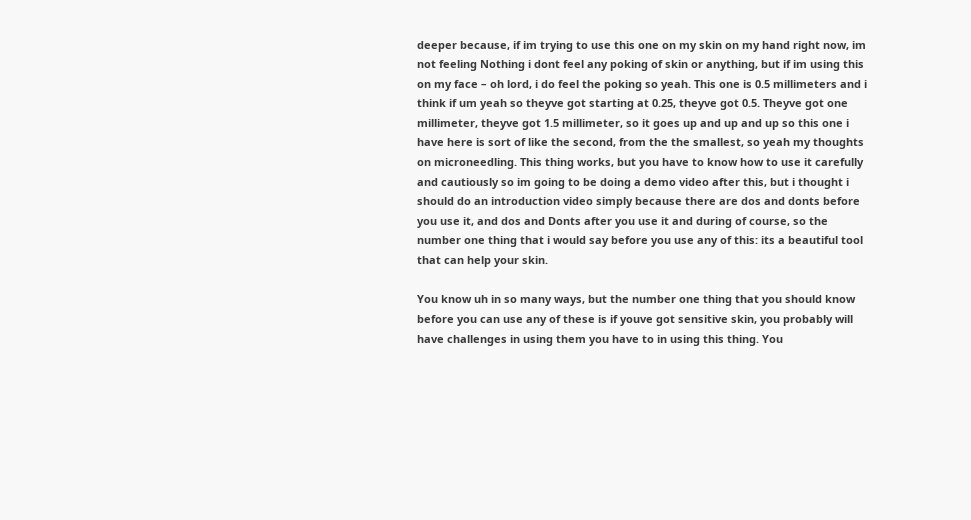deeper because, if im trying to use this one on my skin on my hand right now, im not feeling Nothing i dont feel any poking of skin or anything, but if im using this on my face – oh lord, i do feel the poking so yeah. This one is 0.5 millimeters and i think if um yeah so theyve got starting at 0.25, theyve got 0.5. Theyve got one millimeter, theyve got 1.5 millimeter, so it goes up and up and up so this one i have here is sort of like the second, from the the smallest, so yeah my thoughts on microneedling. This thing works, but you have to know how to use it carefully and cautiously so im going to be doing a demo video after this, but i thought i should do an introduction video simply because there are dos and donts before you use it, and dos and Donts after you use it and during of course, so the number one thing that i would say before you use any of this: its a beautiful tool that can help your skin.

You know uh in so many ways, but the number one thing that you should know before you can use any of these is if youve got sensitive skin, you probably will have challenges in using them you have to in using this thing. You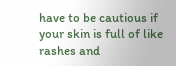have to be cautious if your skin is full of like rashes and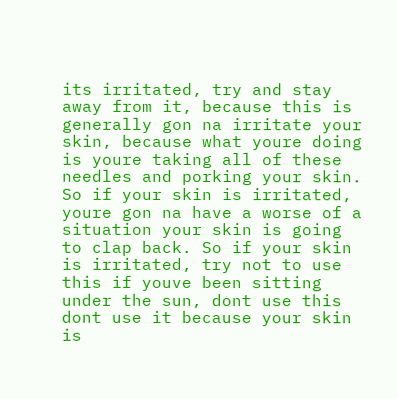its irritated, try and stay away from it, because this is generally gon na irritate your skin, because what youre doing is youre taking all of these needles and porking your skin. So if your skin is irritated, youre gon na have a worse of a situation your skin is going to clap back. So if your skin is irritated, try not to use this if youve been sitting under the sun, dont use this dont use it because your skin is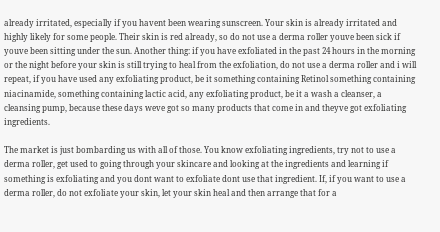already irritated, especially if you havent been wearing sunscreen. Your skin is already irritated and highly likely for some people. Their skin is red already, so do not use a derma roller youve been sick if youve been sitting under the sun. Another thing: if you have exfoliated in the past 24 hours in the morning or the night before your skin is still trying to heal from the exfoliation, do not use a derma roller and i will repeat, if you have used any exfoliating product, be it something containing Retinol something containing niacinamide, something containing lactic acid, any exfoliating product, be it a wash a cleanser, a cleansing pump, because these days weve got so many products that come in and theyve got exfoliating ingredients.

The market is just bombarding us with all of those. You know exfoliating ingredients, try not to use a derma roller, get used to going through your skincare and looking at the ingredients and learning if something is exfoliating and you dont want to exfoliate dont use that ingredient. If, if you want to use a derma roller, do not exfoliate your skin, let your skin heal and then arrange that for a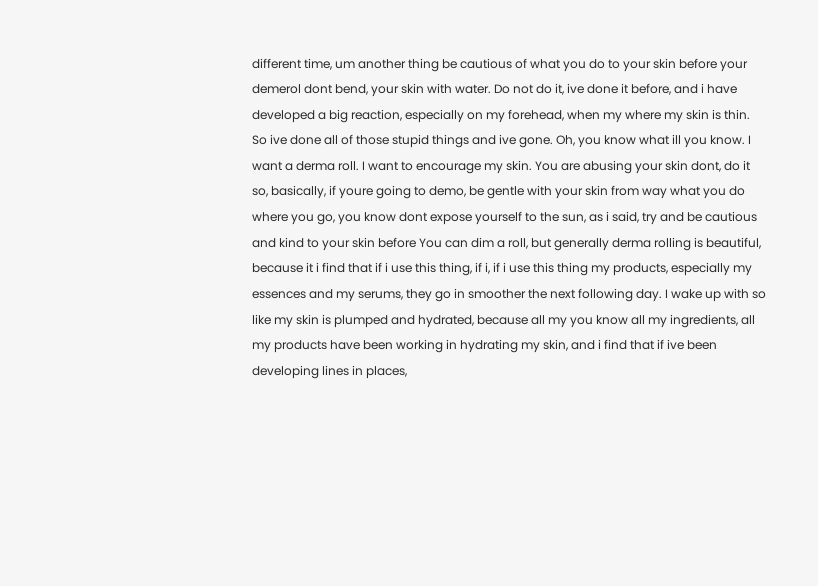different time, um another thing be cautious of what you do to your skin before your demerol dont bend, your skin with water. Do not do it, ive done it before, and i have developed a big reaction, especially on my forehead, when my where my skin is thin. So ive done all of those stupid things and ive gone. Oh, you know what ill you know. I want a derma roll. I want to encourage my skin. You are abusing your skin dont, do it so, basically, if youre going to demo, be gentle with your skin from way what you do where you go, you know dont expose yourself to the sun, as i said, try and be cautious and kind to your skin before You can dim a roll, but generally derma rolling is beautiful, because it i find that if i use this thing, if i, if i use this thing my products, especially my essences and my serums, they go in smoother the next following day. I wake up with so like my skin is plumped and hydrated, because all my you know all my ingredients, all my products have been working in hydrating my skin, and i find that if ive been developing lines in places,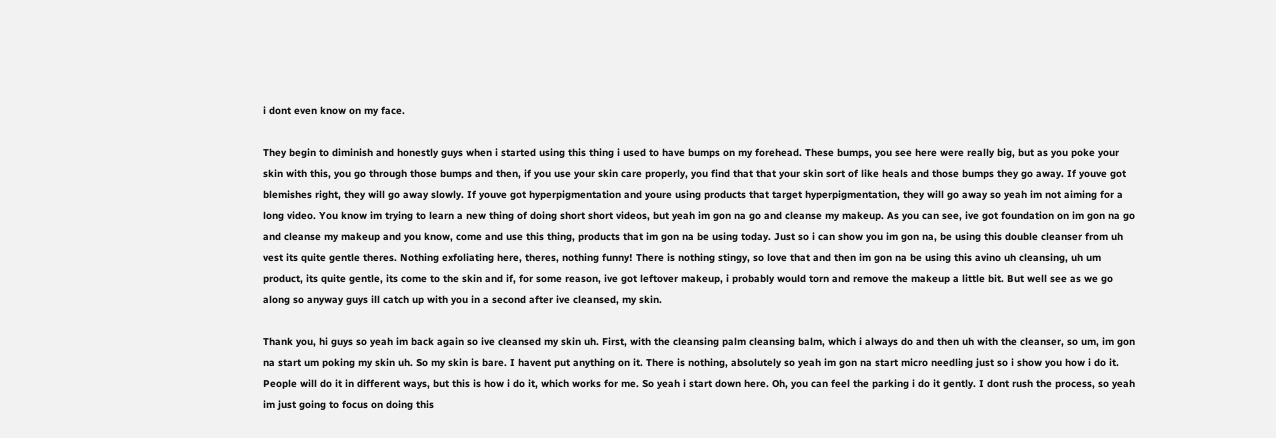i dont even know on my face.

They begin to diminish and honestly guys when i started using this thing i used to have bumps on my forehead. These bumps, you see here were really big, but as you poke your skin with this, you go through those bumps and then, if you use your skin care properly, you find that that your skin sort of like heals and those bumps they go away. If youve got blemishes right, they will go away slowly. If youve got hyperpigmentation and youre using products that target hyperpigmentation, they will go away so yeah im not aiming for a long video. You know im trying to learn a new thing of doing short short videos, but yeah im gon na go and cleanse my makeup. As you can see, ive got foundation on im gon na go and cleanse my makeup and you know, come and use this thing, products that im gon na be using today. Just so i can show you im gon na, be using this double cleanser from uh vest its quite gentle theres. Nothing exfoliating here, theres, nothing funny! There is nothing stingy, so love that and then im gon na be using this avino uh cleansing, uh um product, its quite gentle, its come to the skin and if, for some reason, ive got leftover makeup, i probably would torn and remove the makeup a little bit. But well see as we go along so anyway guys ill catch up with you in a second after ive cleansed, my skin.

Thank you, hi guys so yeah im back again so ive cleansed my skin uh. First, with the cleansing palm cleansing balm, which i always do and then uh with the cleanser, so um, im gon na start um poking my skin uh. So my skin is bare. I havent put anything on it. There is nothing, absolutely so yeah im gon na start micro needling just so i show you how i do it. People will do it in different ways, but this is how i do it, which works for me. So yeah i start down here. Oh, you can feel the parking i do it gently. I dont rush the process, so yeah im just going to focus on doing this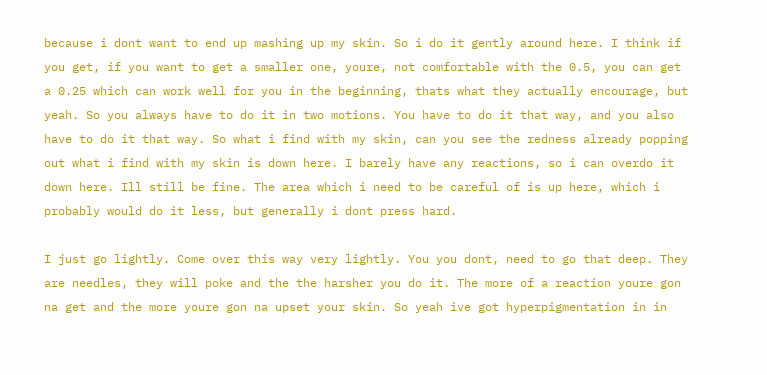because i dont want to end up mashing up my skin. So i do it gently around here. I think if you get, if you want to get a smaller one, youre, not comfortable with the 0.5, you can get a 0.25 which can work well for you in the beginning, thats what they actually encourage, but yeah. So you always have to do it in two motions. You have to do it that way, and you also have to do it that way. So what i find with my skin, can you see the redness already popping out what i find with my skin is down here. I barely have any reactions, so i can overdo it down here. Ill still be fine. The area which i need to be careful of is up here, which i probably would do it less, but generally i dont press hard.

I just go lightly. Come over this way very lightly. You you dont, need to go that deep. They are needles, they will poke and the the harsher you do it. The more of a reaction youre gon na get and the more youre gon na upset your skin. So yeah ive got hyperpigmentation in in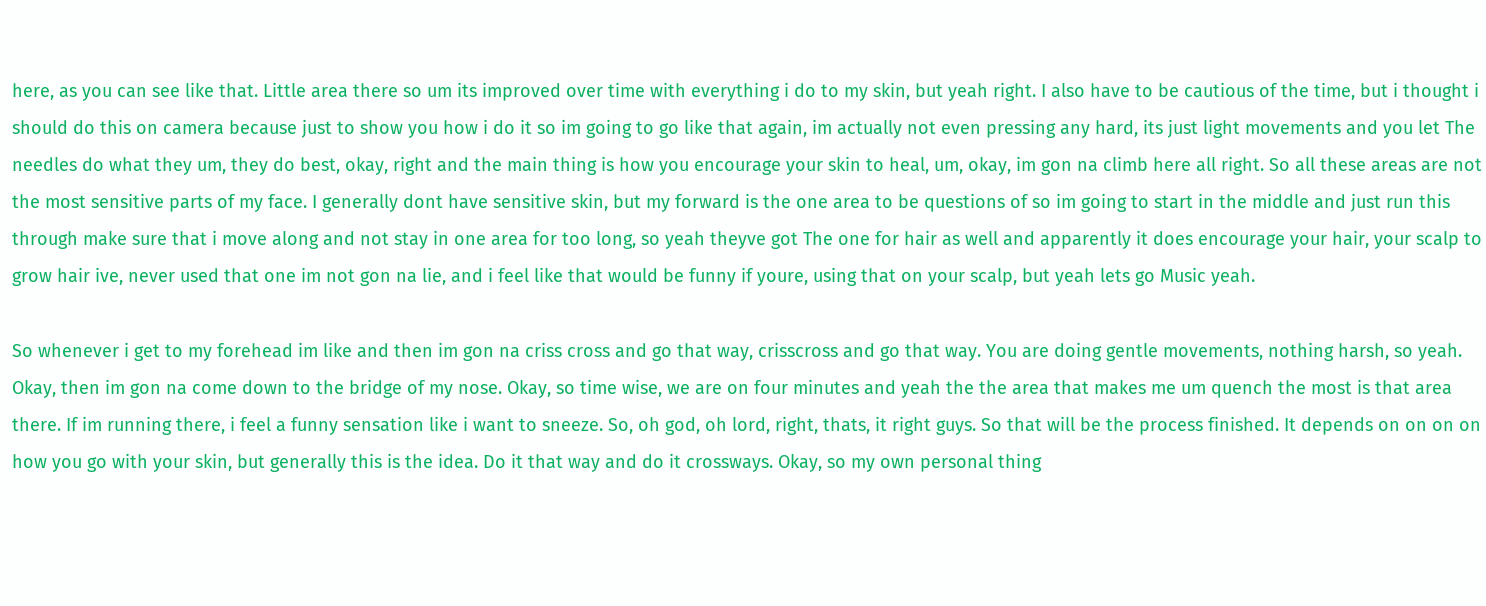here, as you can see like that. Little area there so um its improved over time with everything i do to my skin, but yeah right. I also have to be cautious of the time, but i thought i should do this on camera because just to show you how i do it so im going to go like that again, im actually not even pressing any hard, its just light movements and you let The needles do what they um, they do best, okay, right and the main thing is how you encourage your skin to heal, um, okay, im gon na climb here all right. So all these areas are not the most sensitive parts of my face. I generally dont have sensitive skin, but my forward is the one area to be questions of so im going to start in the middle and just run this through make sure that i move along and not stay in one area for too long, so yeah theyve got The one for hair as well and apparently it does encourage your hair, your scalp to grow hair ive, never used that one im not gon na lie, and i feel like that would be funny if youre, using that on your scalp, but yeah lets go Music yeah.

So whenever i get to my forehead im like and then im gon na criss cross and go that way, crisscross and go that way. You are doing gentle movements, nothing harsh, so yeah. Okay, then im gon na come down to the bridge of my nose. Okay, so time wise, we are on four minutes and yeah the the area that makes me um quench the most is that area there. If im running there, i feel a funny sensation like i want to sneeze. So, oh god, oh lord, right, thats, it right guys. So that will be the process finished. It depends on on on on how you go with your skin, but generally this is the idea. Do it that way and do it crossways. Okay, so my own personal thing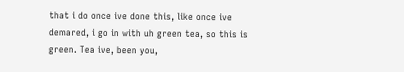that i do once ive done this, like once ive demared, i go in with uh green tea, so this is green. Tea ive, been you,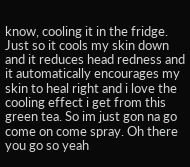know, cooling it in the fridge. Just so it cools my skin down and it reduces head redness and it automatically encourages my skin to heal right and i love the cooling effect i get from this green tea. So im just gon na go come on come spray. Oh there you go so yeah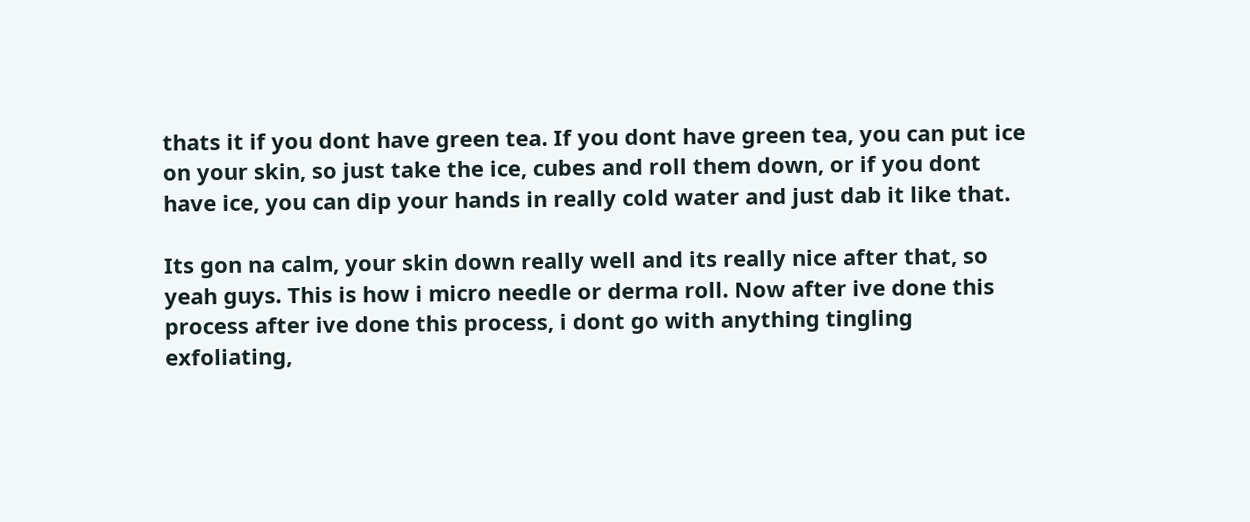thats it if you dont have green tea. If you dont have green tea, you can put ice on your skin, so just take the ice, cubes and roll them down, or if you dont have ice, you can dip your hands in really cold water and just dab it like that.

Its gon na calm, your skin down really well and its really nice after that, so yeah guys. This is how i micro needle or derma roll. Now after ive done this process after ive done this process, i dont go with anything tingling exfoliating,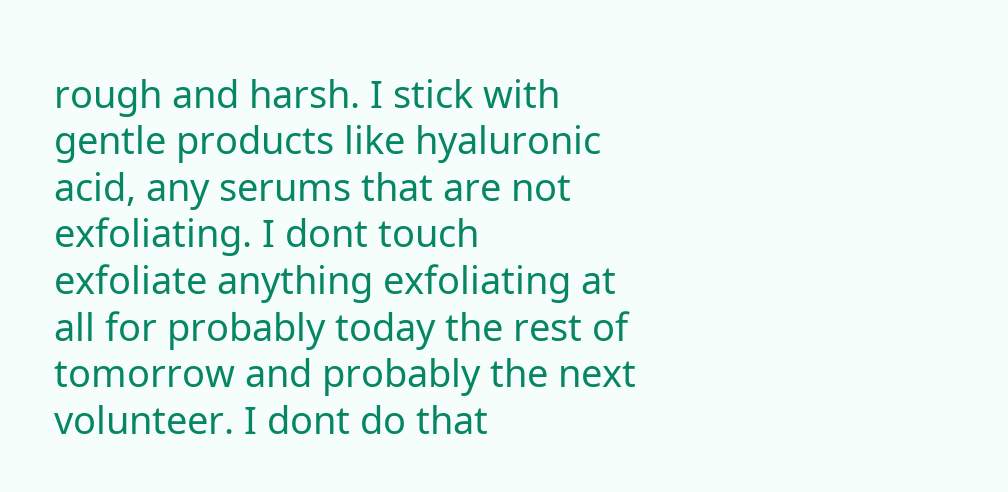rough and harsh. I stick with gentle products like hyaluronic acid, any serums that are not exfoliating. I dont touch exfoliate anything exfoliating at all for probably today the rest of tomorrow and probably the next volunteer. I dont do that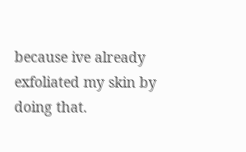because ive already exfoliated my skin by doing that.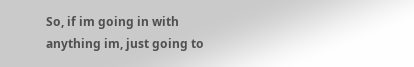So, if im going in with anything im, just going to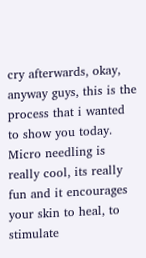cry afterwards, okay, anyway guys, this is the process that i wanted to show you today. Micro needling is really cool, its really fun and it encourages your skin to heal, to stimulate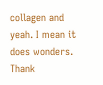collagen and yeah. I mean it does wonders. Thank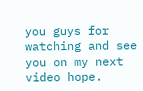you guys for watching and see you on my next video hope.